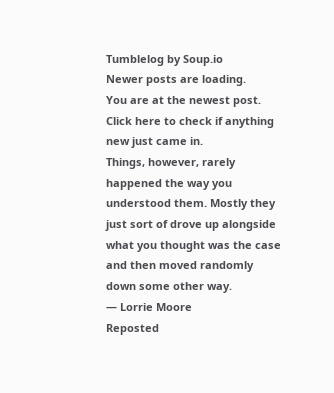Tumblelog by Soup.io
Newer posts are loading.
You are at the newest post.
Click here to check if anything new just came in.
Things, however, rarely happened the way you understood them. Mostly they just sort of drove up alongside what you thought was the case and then moved randomly down some other way.
— Lorrie Moore
Reposted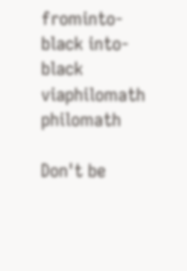frominto-black into-black viaphilomath philomath

Don't be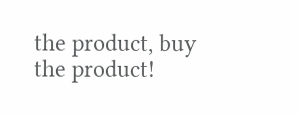the product, buy the product!